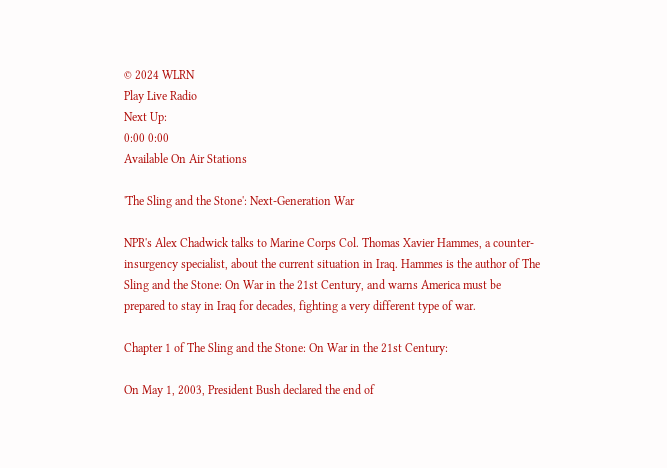© 2024 WLRN
Play Live Radio
Next Up:
0:00 0:00
Available On Air Stations

'The Sling and the Stone': Next-Generation War

NPR's Alex Chadwick talks to Marine Corps Col. Thomas Xavier Hammes, a counter-insurgency specialist, about the current situation in Iraq. Hammes is the author of The Sling and the Stone: On War in the 21st Century, and warns America must be prepared to stay in Iraq for decades, fighting a very different type of war.

Chapter 1 of The Sling and the Stone: On War in the 21st Century:

On May 1, 2003, President Bush declared the end of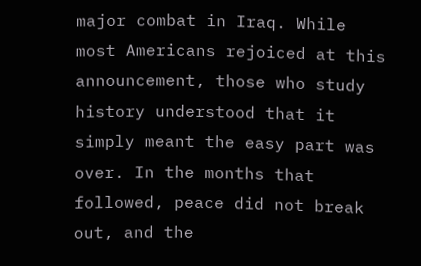major combat in Iraq. While most Americans rejoiced at this announcement, those who study history understood that it simply meant the easy part was over. In the months that followed, peace did not break out, and the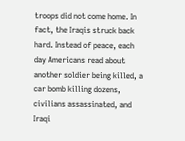troops did not come home. In fact, the Iraqis struck back hard. Instead of peace, each day Americans read about another soldier being killed, a car bomb killing dozens, civilians assassinated, and Iraqi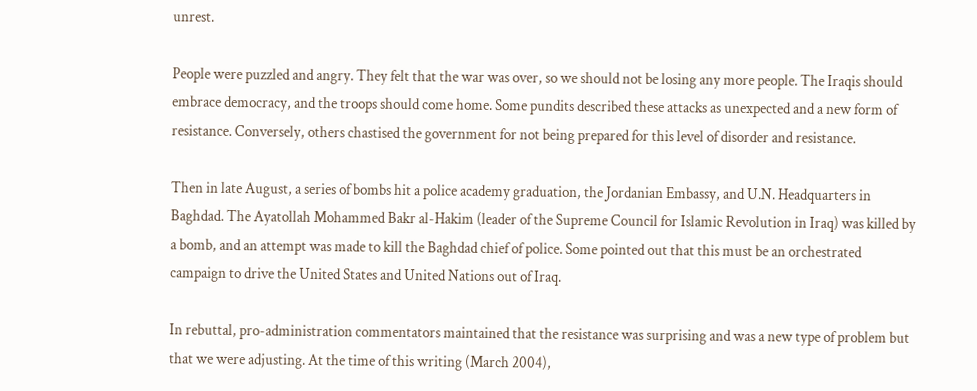unrest.

People were puzzled and angry. They felt that the war was over, so we should not be losing any more people. The Iraqis should embrace democracy, and the troops should come home. Some pundits described these attacks as unexpected and a new form of resistance. Conversely, others chastised the government for not being prepared for this level of disorder and resistance.

Then in late August, a series of bombs hit a police academy graduation, the Jordanian Embassy, and U.N. Headquarters in Baghdad. The Ayatollah Mohammed Bakr al-Hakim (leader of the Supreme Council for Islamic Revolution in Iraq) was killed by a bomb, and an attempt was made to kill the Baghdad chief of police. Some pointed out that this must be an orchestrated campaign to drive the United States and United Nations out of Iraq.

In rebuttal, pro-administration commentators maintained that the resistance was surprising and was a new type of problem but that we were adjusting. At the time of this writing (March 2004),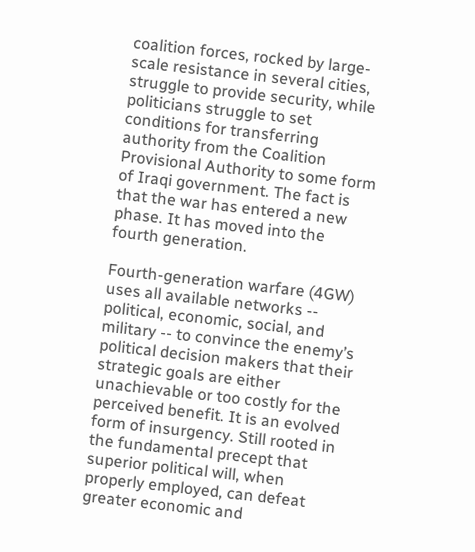coalition forces, rocked by large-scale resistance in several cities, struggle to provide security, while politicians struggle to set conditions for transferring authority from the Coalition Provisional Authority to some form of Iraqi government. The fact is that the war has entered a new phase. It has moved into the fourth generation.

Fourth-generation warfare (4GW) uses all available networks -- political, economic, social, and military -- to convince the enemy’s political decision makers that their strategic goals are either unachievable or too costly for the perceived benefit. It is an evolved form of insurgency. Still rooted in the fundamental precept that superior political will, when properly employed, can defeat greater economic and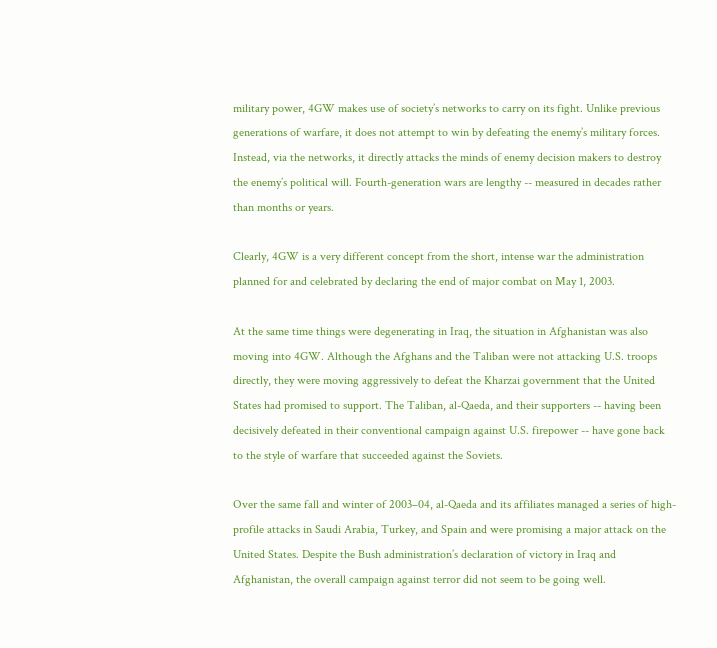military power, 4GW makes use of society’s networks to carry on its fight. Unlike previous generations of warfare, it does not attempt to win by defeating the enemy’s military forces. Instead, via the networks, it directly attacks the minds of enemy decision makers to destroy the enemy’s political will. Fourth-generation wars are lengthy -- measured in decades rather than months or years.

Clearly, 4GW is a very different concept from the short, intense war the administration planned for and celebrated by declaring the end of major combat on May 1, 2003.

At the same time things were degenerating in Iraq, the situation in Afghanistan was also moving into 4GW. Although the Afghans and the Taliban were not attacking U.S. troops directly, they were moving aggressively to defeat the Kharzai government that the United States had promised to support. The Taliban, al-Qaeda, and their supporters -- having been decisively defeated in their conventional campaign against U.S. firepower -- have gone back to the style of warfare that succeeded against the Soviets.

Over the same fall and winter of 2003–04, al-Qaeda and its affiliates managed a series of high-profile attacks in Saudi Arabia, Turkey, and Spain and were promising a major attack on the United States. Despite the Bush administration’s declaration of victory in Iraq and Afghanistan, the overall campaign against terror did not seem to be going well.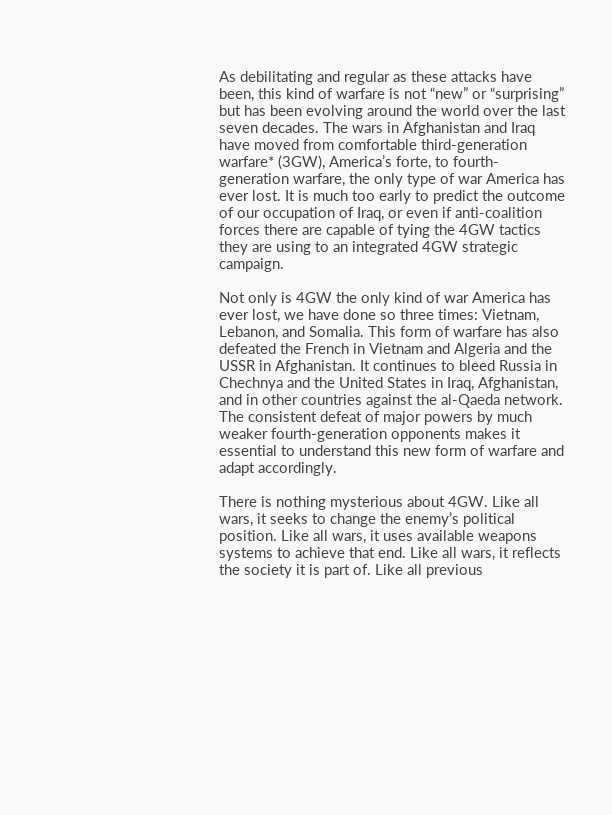As debilitating and regular as these attacks have been, this kind of warfare is not “new” or “surprising” but has been evolving around the world over the last seven decades. The wars in Afghanistan and Iraq have moved from comfortable third-generation warfare* (3GW), America’s forte, to fourth-generation warfare, the only type of war America has ever lost. It is much too early to predict the outcome of our occupation of Iraq, or even if anti-coalition forces there are capable of tying the 4GW tactics they are using to an integrated 4GW strategic campaign.

Not only is 4GW the only kind of war America has ever lost, we have done so three times: Vietnam, Lebanon, and Somalia. This form of warfare has also defeated the French in Vietnam and Algeria and the USSR in Afghanistan. It continues to bleed Russia in Chechnya and the United States in Iraq, Afghanistan, and in other countries against the al-Qaeda network. The consistent defeat of major powers by much weaker fourth-generation opponents makes it essential to understand this new form of warfare and adapt accordingly.

There is nothing mysterious about 4GW. Like all wars, it seeks to change the enemy’s political position. Like all wars, it uses available weapons systems to achieve that end. Like all wars, it reflects the society it is part of. Like all previous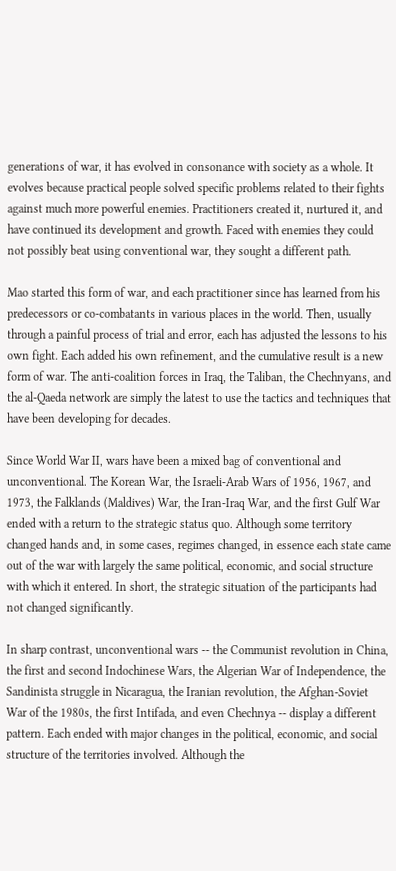generations of war, it has evolved in consonance with society as a whole. It evolves because practical people solved specific problems related to their fights against much more powerful enemies. Practitioners created it, nurtured it, and have continued its development and growth. Faced with enemies they could not possibly beat using conventional war, they sought a different path.

Mao started this form of war, and each practitioner since has learned from his predecessors or co-combatants in various places in the world. Then, usually through a painful process of trial and error, each has adjusted the lessons to his own fight. Each added his own refinement, and the cumulative result is a new form of war. The anti-coalition forces in Iraq, the Taliban, the Chechnyans, and the al-Qaeda network are simply the latest to use the tactics and techniques that have been developing for decades.

Since World War II, wars have been a mixed bag of conventional and unconventional. The Korean War, the Israeli-Arab Wars of 1956, 1967, and 1973, the Falklands (Maldives) War, the Iran-Iraq War, and the first Gulf War ended with a return to the strategic status quo. Although some territory changed hands and, in some cases, regimes changed, in essence each state came out of the war with largely the same political, economic, and social structure with which it entered. In short, the strategic situation of the participants had not changed significantly.

In sharp contrast, unconventional wars -- the Communist revolution in China, the first and second Indochinese Wars, the Algerian War of Independence, the Sandinista struggle in Nicaragua, the Iranian revolution, the Afghan-Soviet War of the 1980s, the first Intifada, and even Chechnya -- display a different pattern. Each ended with major changes in the political, economic, and social structure of the territories involved. Although the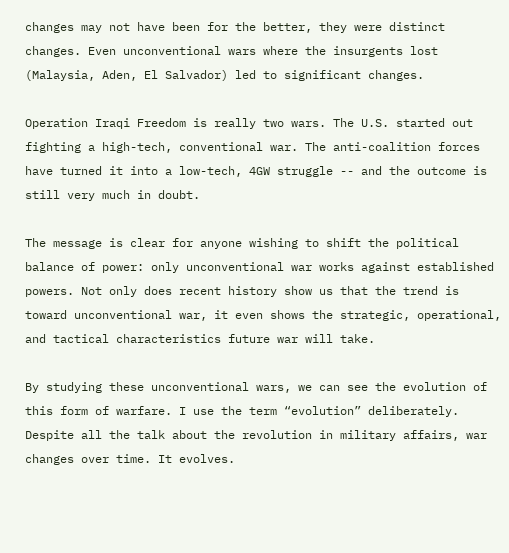changes may not have been for the better, they were distinct changes. Even unconventional wars where the insurgents lost (Malaysia, Aden, El Salvador) led to significant changes.

Operation Iraqi Freedom is really two wars. The U.S. started out fighting a high-tech, conventional war. The anti-coalition forces have turned it into a low-tech, 4GW struggle -- and the outcome is still very much in doubt.

The message is clear for anyone wishing to shift the political balance of power: only unconventional war works against established powers. Not only does recent history show us that the trend is toward unconventional war, it even shows the strategic, operational, and tactical characteristics future war will take.

By studying these unconventional wars, we can see the evolution of this form of warfare. I use the term “evolution” deliberately. Despite all the talk about the revolution in military affairs, war changes over time. It evolves.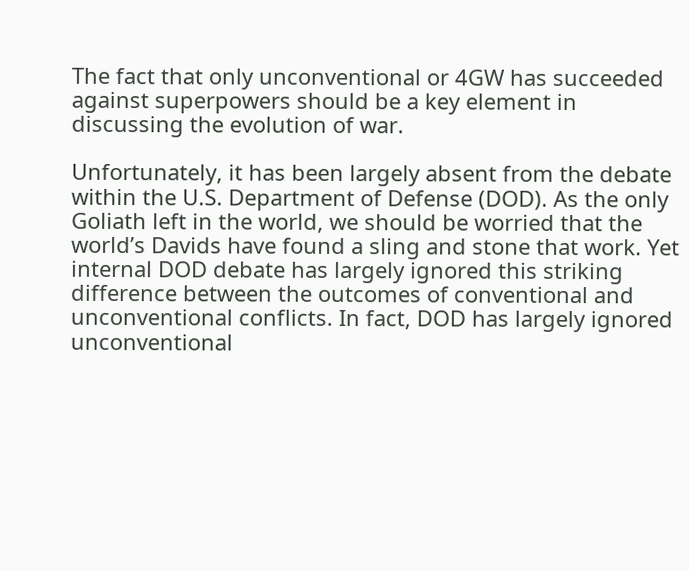The fact that only unconventional or 4GW has succeeded against superpowers should be a key element in discussing the evolution of war.

Unfortunately, it has been largely absent from the debate within the U.S. Department of Defense (DOD). As the only Goliath left in the world, we should be worried that the world’s Davids have found a sling and stone that work. Yet internal DOD debate has largely ignored this striking difference between the outcomes of conventional and unconventional conflicts. In fact, DOD has largely ignored unconventional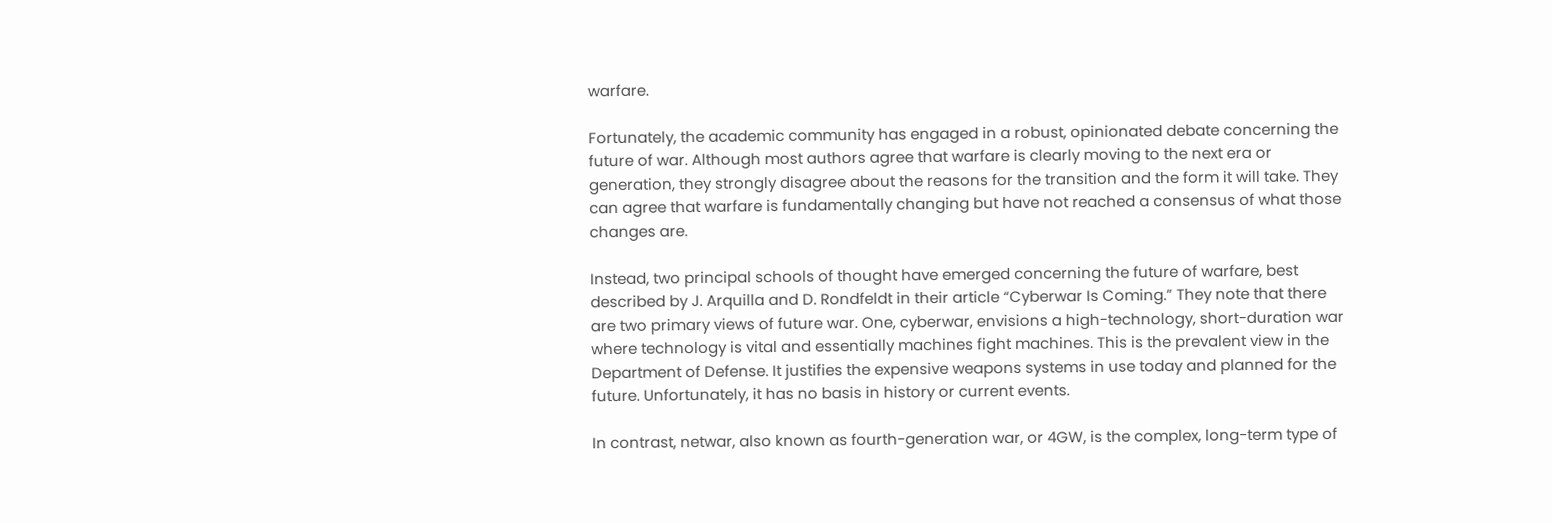warfare.

Fortunately, the academic community has engaged in a robust, opinionated debate concerning the future of war. Although most authors agree that warfare is clearly moving to the next era or generation, they strongly disagree about the reasons for the transition and the form it will take. They can agree that warfare is fundamentally changing but have not reached a consensus of what those changes are.

Instead, two principal schools of thought have emerged concerning the future of warfare, best described by J. Arquilla and D. Rondfeldt in their article “Cyberwar Is Coming.” They note that there are two primary views of future war. One, cyberwar, envisions a high-technology, short-duration war where technology is vital and essentially machines fight machines. This is the prevalent view in the Department of Defense. It justifies the expensive weapons systems in use today and planned for the future. Unfortunately, it has no basis in history or current events.

In contrast, netwar, also known as fourth-generation war, or 4GW, is the complex, long-term type of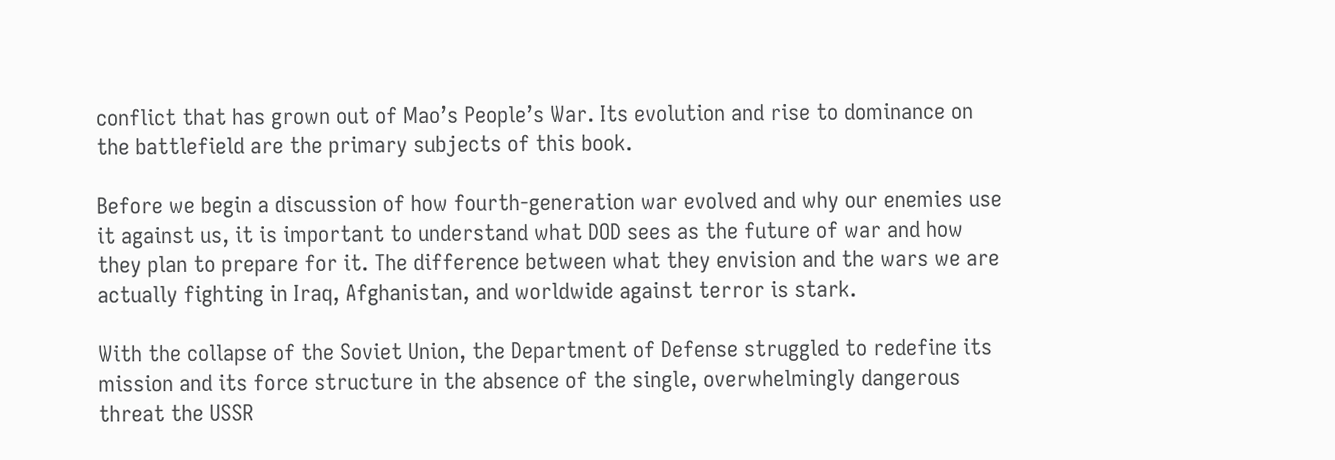conflict that has grown out of Mao’s People’s War. Its evolution and rise to dominance on the battlefield are the primary subjects of this book.

Before we begin a discussion of how fourth-generation war evolved and why our enemies use it against us, it is important to understand what DOD sees as the future of war and how they plan to prepare for it. The difference between what they envision and the wars we are actually fighting in Iraq, Afghanistan, and worldwide against terror is stark.

With the collapse of the Soviet Union, the Department of Defense struggled to redefine its mission and its force structure in the absence of the single, overwhelmingly dangerous threat the USSR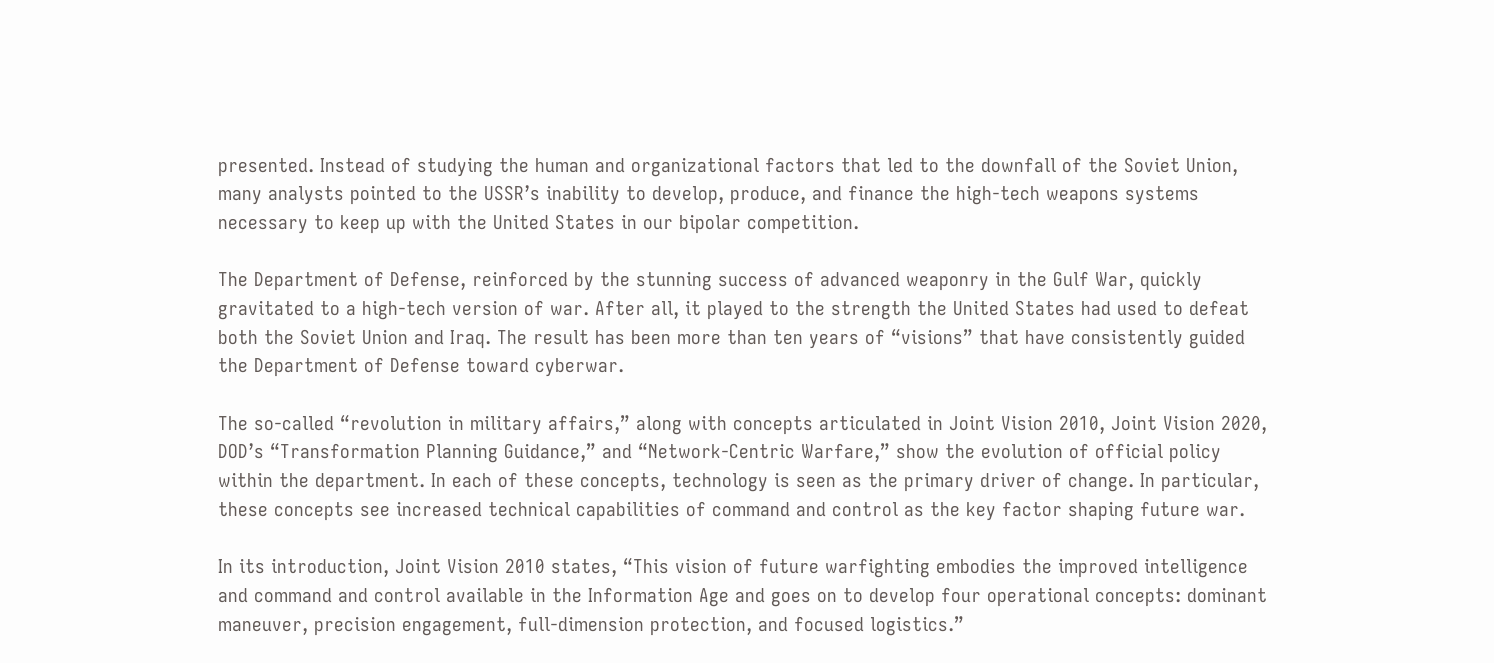presented. Instead of studying the human and organizational factors that led to the downfall of the Soviet Union, many analysts pointed to the USSR’s inability to develop, produce, and finance the high-tech weapons systems necessary to keep up with the United States in our bipolar competition.

The Department of Defense, reinforced by the stunning success of advanced weaponry in the Gulf War, quickly gravitated to a high-tech version of war. After all, it played to the strength the United States had used to defeat both the Soviet Union and Iraq. The result has been more than ten years of “visions” that have consistently guided the Department of Defense toward cyberwar.

The so-called “revolution in military affairs,” along with concepts articulated in Joint Vision 2010, Joint Vision 2020, DOD’s “Transformation Planning Guidance,” and “Network-Centric Warfare,” show the evolution of official policy within the department. In each of these concepts, technology is seen as the primary driver of change. In particular, these concepts see increased technical capabilities of command and control as the key factor shaping future war.

In its introduction, Joint Vision 2010 states, “This vision of future warfighting embodies the improved intelligence and command and control available in the Information Age and goes on to develop four operational concepts: dominant maneuver, precision engagement, full-dimension protection, and focused logistics.”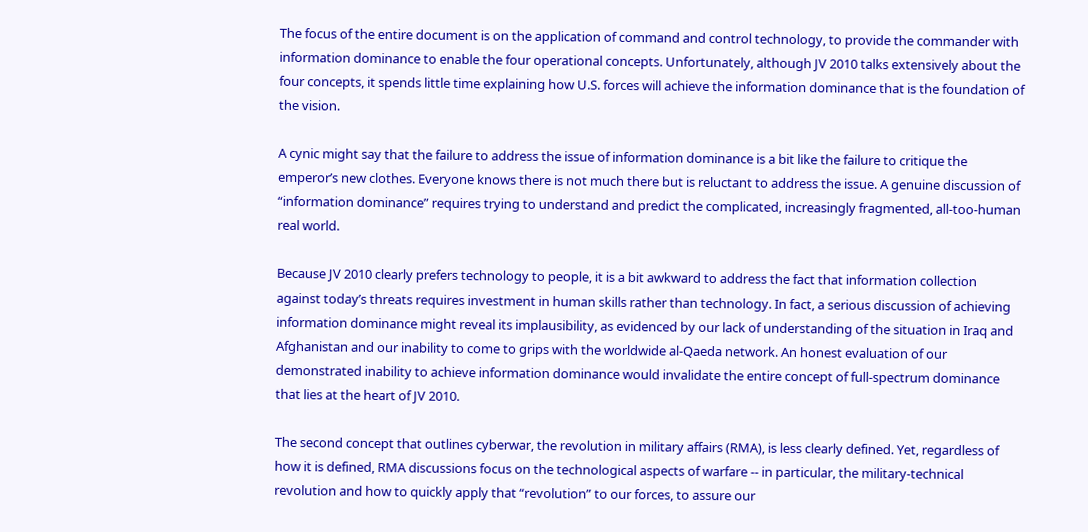The focus of the entire document is on the application of command and control technology, to provide the commander with information dominance to enable the four operational concepts. Unfortunately, although JV 2010 talks extensively about the four concepts, it spends little time explaining how U.S. forces will achieve the information dominance that is the foundation of the vision.

A cynic might say that the failure to address the issue of information dominance is a bit like the failure to critique the emperor’s new clothes. Everyone knows there is not much there but is reluctant to address the issue. A genuine discussion of “information dominance” requires trying to understand and predict the complicated, increasingly fragmented, all-too-human real world.

Because JV 2010 clearly prefers technology to people, it is a bit awkward to address the fact that information collection against today’s threats requires investment in human skills rather than technology. In fact, a serious discussion of achieving information dominance might reveal its implausibility, as evidenced by our lack of understanding of the situation in Iraq and Afghanistan and our inability to come to grips with the worldwide al-Qaeda network. An honest evaluation of our demonstrated inability to achieve information dominance would invalidate the entire concept of full-spectrum dominance that lies at the heart of JV 2010.

The second concept that outlines cyberwar, the revolution in military affairs (RMA), is less clearly defined. Yet, regardless of how it is defined, RMA discussions focus on the technological aspects of warfare -- in particular, the military-technical revolution and how to quickly apply that “revolution” to our forces, to assure our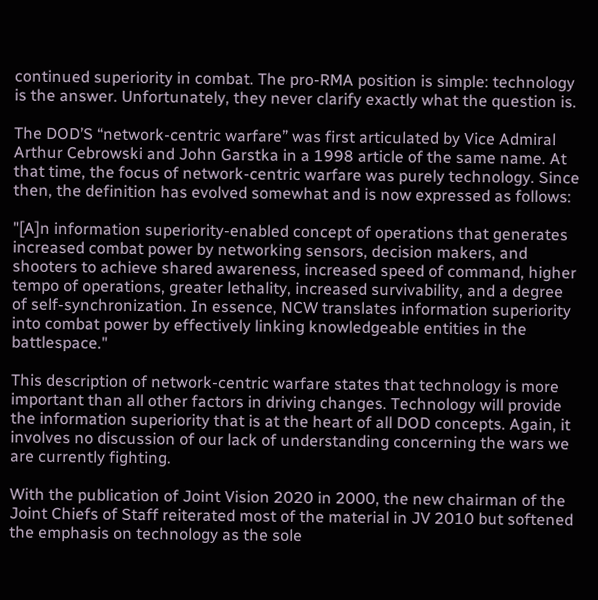continued superiority in combat. The pro-RMA position is simple: technology is the answer. Unfortunately, they never clarify exactly what the question is.

The DOD’S “network-centric warfare” was first articulated by Vice Admiral Arthur Cebrowski and John Garstka in a 1998 article of the same name. At that time, the focus of network-centric warfare was purely technology. Since then, the definition has evolved somewhat and is now expressed as follows:

"[A]n information superiority-enabled concept of operations that generates increased combat power by networking sensors, decision makers, and shooters to achieve shared awareness, increased speed of command, higher tempo of operations, greater lethality, increased survivability, and a degree of self-synchronization. In essence, NCW translates information superiority into combat power by effectively linking knowledgeable entities in the battlespace."

This description of network-centric warfare states that technology is more important than all other factors in driving changes. Technology will provide the information superiority that is at the heart of all DOD concepts. Again, it involves no discussion of our lack of understanding concerning the wars we are currently fighting.

With the publication of Joint Vision 2020 in 2000, the new chairman of the Joint Chiefs of Staff reiterated most of the material in JV 2010 but softened the emphasis on technology as the sole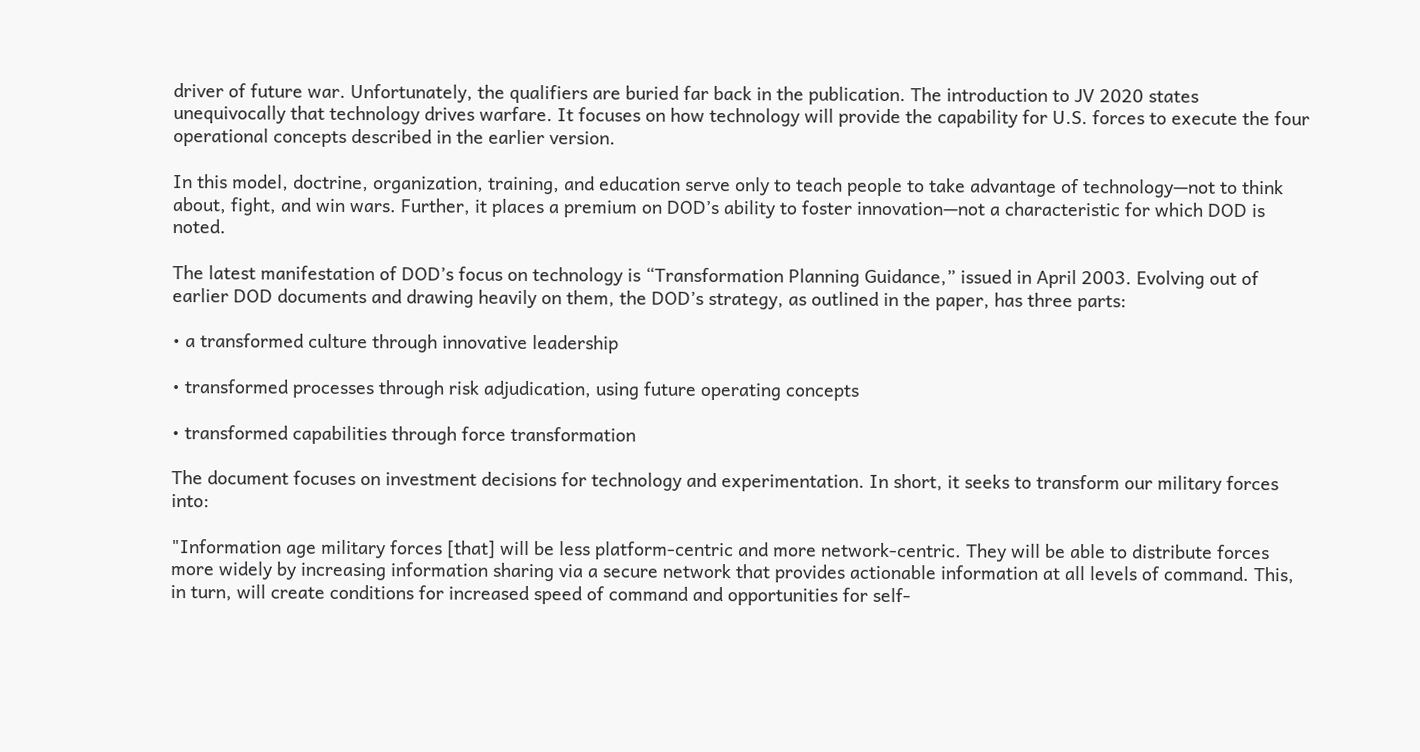driver of future war. Unfortunately, the qualifiers are buried far back in the publication. The introduction to JV 2020 states unequivocally that technology drives warfare. It focuses on how technology will provide the capability for U.S. forces to execute the four operational concepts described in the earlier version.

In this model, doctrine, organization, training, and education serve only to teach people to take advantage of technology—not to think about, fight, and win wars. Further, it places a premium on DOD’s ability to foster innovation—not a characteristic for which DOD is noted.

The latest manifestation of DOD’s focus on technology is “Transformation Planning Guidance,” issued in April 2003. Evolving out of earlier DOD documents and drawing heavily on them, the DOD’s strategy, as outlined in the paper, has three parts:

• a transformed culture through innovative leadership

• transformed processes through risk adjudication, using future operating concepts

• transformed capabilities through force transformation

The document focuses on investment decisions for technology and experimentation. In short, it seeks to transform our military forces into:

"Information age military forces [that] will be less platform-centric and more network-centric. They will be able to distribute forces more widely by increasing information sharing via a secure network that provides actionable information at all levels of command. This, in turn, will create conditions for increased speed of command and opportunities for self-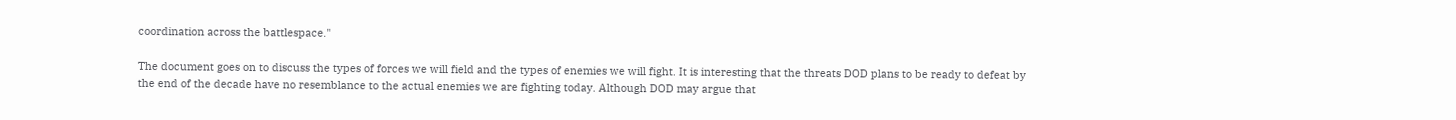coordination across the battlespace."

The document goes on to discuss the types of forces we will field and the types of enemies we will fight. It is interesting that the threats DOD plans to be ready to defeat by the end of the decade have no resemblance to the actual enemies we are fighting today. Although DOD may argue that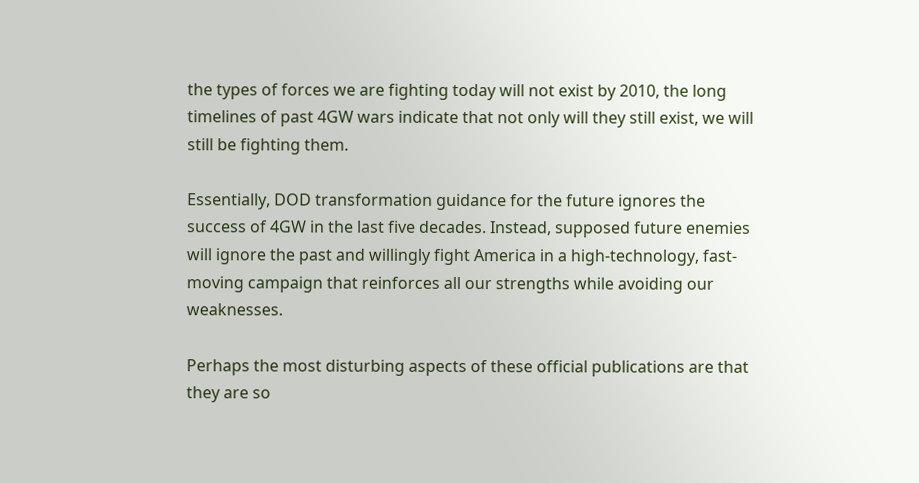the types of forces we are fighting today will not exist by 2010, the long timelines of past 4GW wars indicate that not only will they still exist, we will still be fighting them.

Essentially, DOD transformation guidance for the future ignores the success of 4GW in the last five decades. Instead, supposed future enemies will ignore the past and willingly fight America in a high-technology, fast-moving campaign that reinforces all our strengths while avoiding our weaknesses.

Perhaps the most disturbing aspects of these official publications are that they are so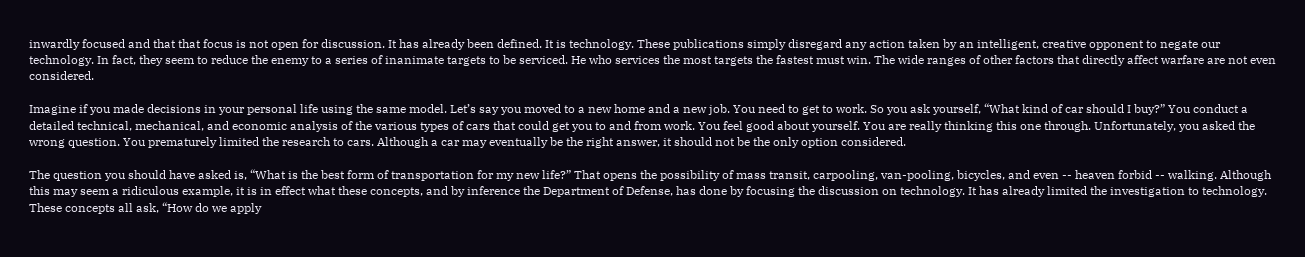inwardly focused and that that focus is not open for discussion. It has already been defined. It is technology. These publications simply disregard any action taken by an intelligent, creative opponent to negate our technology. In fact, they seem to reduce the enemy to a series of inanimate targets to be serviced. He who services the most targets the fastest must win. The wide ranges of other factors that directly affect warfare are not even considered.

Imagine if you made decisions in your personal life using the same model. Let’s say you moved to a new home and a new job. You need to get to work. So you ask yourself, “What kind of car should I buy?” You conduct a detailed technical, mechanical, and economic analysis of the various types of cars that could get you to and from work. You feel good about yourself. You are really thinking this one through. Unfortunately, you asked the wrong question. You prematurely limited the research to cars. Although a car may eventually be the right answer, it should not be the only option considered.

The question you should have asked is, “What is the best form of transportation for my new life?” That opens the possibility of mass transit, carpooling, van-pooling, bicycles, and even -- heaven forbid -- walking. Although this may seem a ridiculous example, it is in effect what these concepts, and by inference the Department of Defense, has done by focusing the discussion on technology. It has already limited the investigation to technology. These concepts all ask, “How do we apply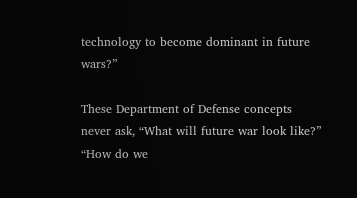technology to become dominant in future wars?”

These Department of Defense concepts never ask, “What will future war look like?” “How do we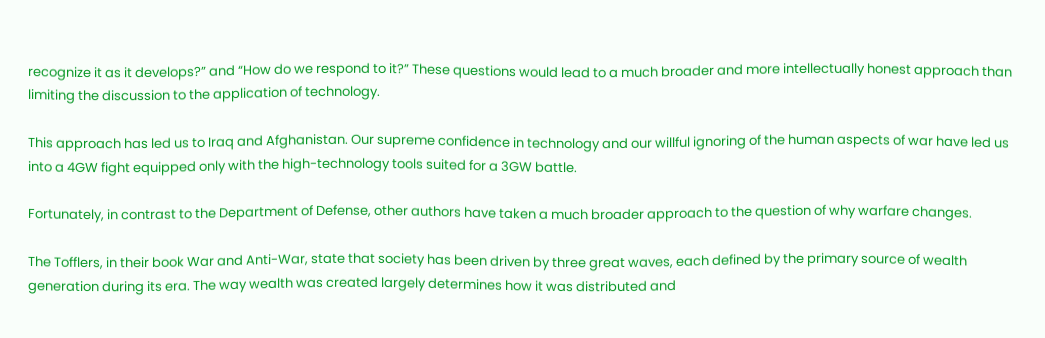recognize it as it develops?” and “How do we respond to it?” These questions would lead to a much broader and more intellectually honest approach than limiting the discussion to the application of technology.

This approach has led us to Iraq and Afghanistan. Our supreme confidence in technology and our willful ignoring of the human aspects of war have led us into a 4GW fight equipped only with the high-technology tools suited for a 3GW battle.

Fortunately, in contrast to the Department of Defense, other authors have taken a much broader approach to the question of why warfare changes.

The Tofflers, in their book War and Anti-War, state that society has been driven by three great waves, each defined by the primary source of wealth generation during its era. The way wealth was created largely determines how it was distributed and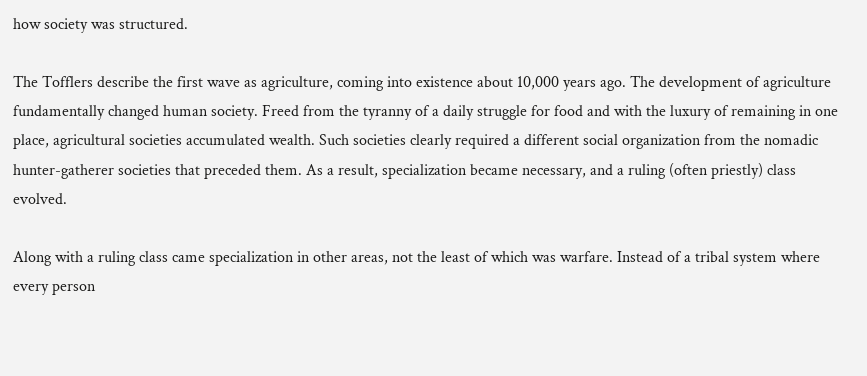how society was structured.

The Tofflers describe the first wave as agriculture, coming into existence about 10,000 years ago. The development of agriculture fundamentally changed human society. Freed from the tyranny of a daily struggle for food and with the luxury of remaining in one place, agricultural societies accumulated wealth. Such societies clearly required a different social organization from the nomadic hunter-gatherer societies that preceded them. As a result, specialization became necessary, and a ruling (often priestly) class evolved.

Along with a ruling class came specialization in other areas, not the least of which was warfare. Instead of a tribal system where every person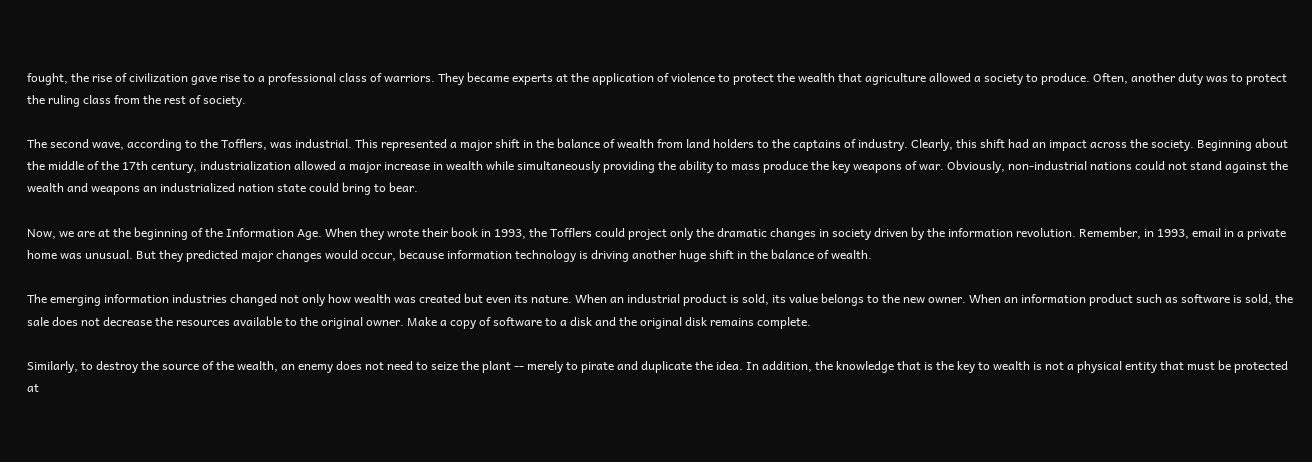fought, the rise of civilization gave rise to a professional class of warriors. They became experts at the application of violence to protect the wealth that agriculture allowed a society to produce. Often, another duty was to protect the ruling class from the rest of society.

The second wave, according to the Tofflers, was industrial. This represented a major shift in the balance of wealth from land holders to the captains of industry. Clearly, this shift had an impact across the society. Beginning about the middle of the 17th century, industrialization allowed a major increase in wealth while simultaneously providing the ability to mass produce the key weapons of war. Obviously, non-industrial nations could not stand against the wealth and weapons an industrialized nation state could bring to bear.

Now, we are at the beginning of the Information Age. When they wrote their book in 1993, the Tofflers could project only the dramatic changes in society driven by the information revolution. Remember, in 1993, email in a private home was unusual. But they predicted major changes would occur, because information technology is driving another huge shift in the balance of wealth.

The emerging information industries changed not only how wealth was created but even its nature. When an industrial product is sold, its value belongs to the new owner. When an information product such as software is sold, the sale does not decrease the resources available to the original owner. Make a copy of software to a disk and the original disk remains complete.

Similarly, to destroy the source of the wealth, an enemy does not need to seize the plant -- merely to pirate and duplicate the idea. In addition, the knowledge that is the key to wealth is not a physical entity that must be protected at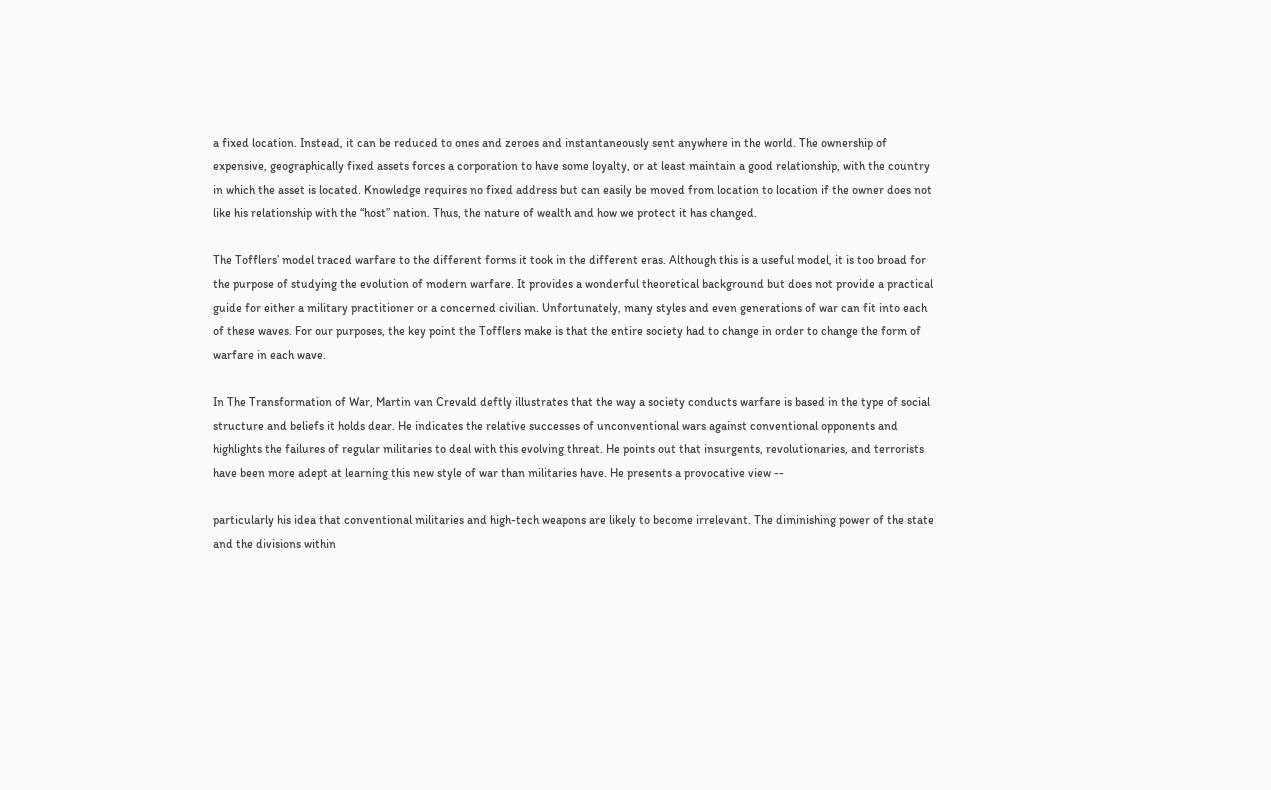a fixed location. Instead, it can be reduced to ones and zeroes and instantaneously sent anywhere in the world. The ownership of expensive, geographically fixed assets forces a corporation to have some loyalty, or at least maintain a good relationship, with the country in which the asset is located. Knowledge requires no fixed address but can easily be moved from location to location if the owner does not like his relationship with the “host” nation. Thus, the nature of wealth and how we protect it has changed.

The Tofflers’ model traced warfare to the different forms it took in the different eras. Although this is a useful model, it is too broad for the purpose of studying the evolution of modern warfare. It provides a wonderful theoretical background but does not provide a practical guide for either a military practitioner or a concerned civilian. Unfortunately, many styles and even generations of war can fit into each of these waves. For our purposes, the key point the Tofflers make is that the entire society had to change in order to change the form of warfare in each wave.

In The Transformation of War, Martin van Crevald deftly illustrates that the way a society conducts warfare is based in the type of social structure and beliefs it holds dear. He indicates the relative successes of unconventional wars against conventional opponents and highlights the failures of regular militaries to deal with this evolving threat. He points out that insurgents, revolutionaries, and terrorists have been more adept at learning this new style of war than militaries have. He presents a provocative view --

particularly his idea that conventional militaries and high-tech weapons are likely to become irrelevant. The diminishing power of the state and the divisions within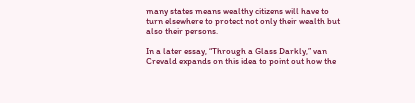many states means wealthy citizens will have to turn elsewhere to protect not only their wealth but also their persons.

In a later essay, “Through a Glass Darkly,” van Crevald expands on this idea to point out how the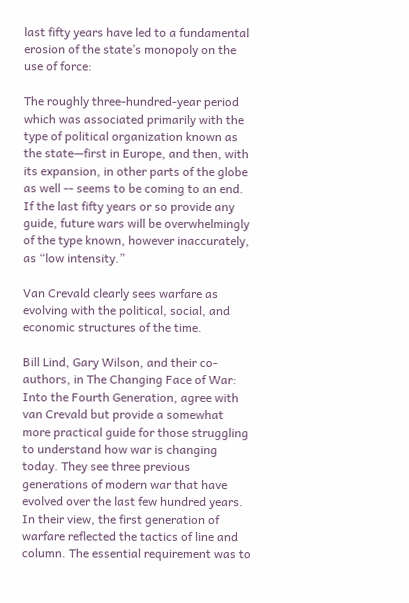last fifty years have led to a fundamental erosion of the state’s monopoly on the use of force:

The roughly three-hundred-year period which was associated primarily with the type of political organization known as the state—first in Europe, and then, with its expansion, in other parts of the globe as well -- seems to be coming to an end. If the last fifty years or so provide any guide, future wars will be overwhelmingly of the type known, however inaccurately, as “low intensity.”

Van Crevald clearly sees warfare as evolving with the political, social, and economic structures of the time.

Bill Lind, Gary Wilson, and their co-authors, in The Changing Face of War: Into the Fourth Generation, agree with van Crevald but provide a somewhat more practical guide for those struggling to understand how war is changing today. They see three previous generations of modern war that have evolved over the last few hundred years. In their view, the first generation of warfare reflected the tactics of line and column. The essential requirement was to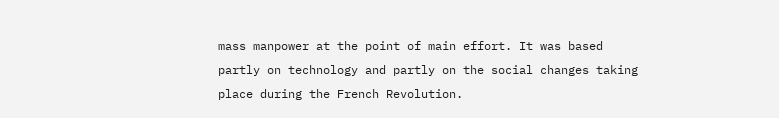mass manpower at the point of main effort. It was based partly on technology and partly on the social changes taking place during the French Revolution.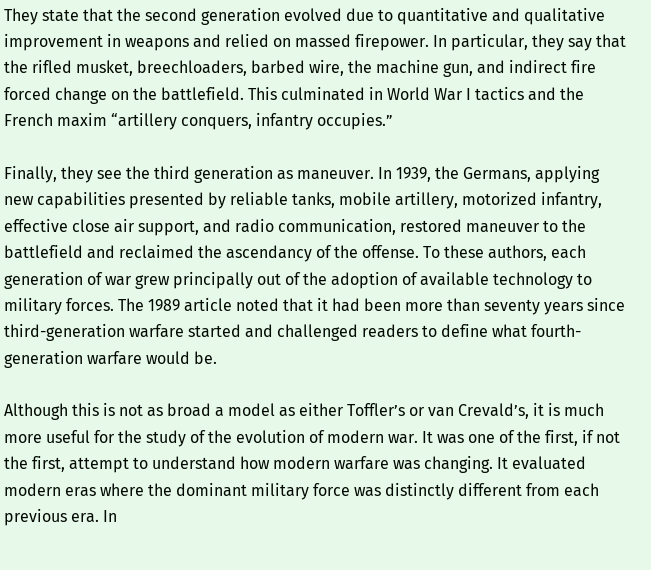They state that the second generation evolved due to quantitative and qualitative improvement in weapons and relied on massed firepower. In particular, they say that the rifled musket, breechloaders, barbed wire, the machine gun, and indirect fire forced change on the battlefield. This culminated in World War I tactics and the French maxim “artillery conquers, infantry occupies.”

Finally, they see the third generation as maneuver. In 1939, the Germans, applying new capabilities presented by reliable tanks, mobile artillery, motorized infantry, effective close air support, and radio communication, restored maneuver to the battlefield and reclaimed the ascendancy of the offense. To these authors, each generation of war grew principally out of the adoption of available technology to military forces. The 1989 article noted that it had been more than seventy years since third-generation warfare started and challenged readers to define what fourth-generation warfare would be.

Although this is not as broad a model as either Toffler’s or van Crevald’s, it is much more useful for the study of the evolution of modern war. It was one of the first, if not the first, attempt to understand how modern warfare was changing. It evaluated modern eras where the dominant military force was distinctly different from each previous era. In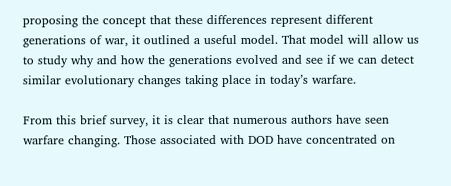proposing the concept that these differences represent different generations of war, it outlined a useful model. That model will allow us to study why and how the generations evolved and see if we can detect similar evolutionary changes taking place in today’s warfare.

From this brief survey, it is clear that numerous authors have seen warfare changing. Those associated with DOD have concentrated on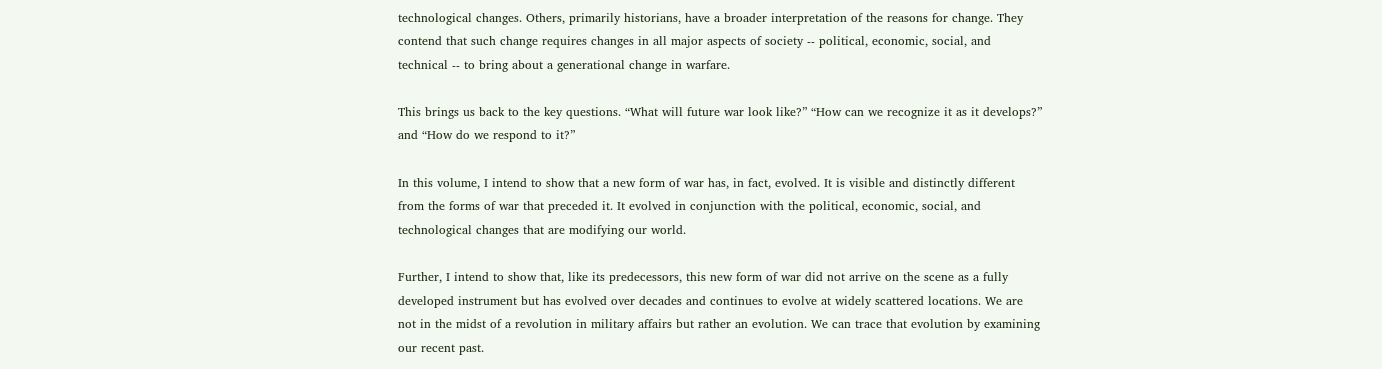technological changes. Others, primarily historians, have a broader interpretation of the reasons for change. They contend that such change requires changes in all major aspects of society -- political, economic, social, and technical -- to bring about a generational change in warfare.

This brings us back to the key questions. “What will future war look like?” “How can we recognize it as it develops?” and “How do we respond to it?”

In this volume, I intend to show that a new form of war has, in fact, evolved. It is visible and distinctly different from the forms of war that preceded it. It evolved in conjunction with the political, economic, social, and technological changes that are modifying our world.

Further, I intend to show that, like its predecessors, this new form of war did not arrive on the scene as a fully developed instrument but has evolved over decades and continues to evolve at widely scattered locations. We are not in the midst of a revolution in military affairs but rather an evolution. We can trace that evolution by examining our recent past.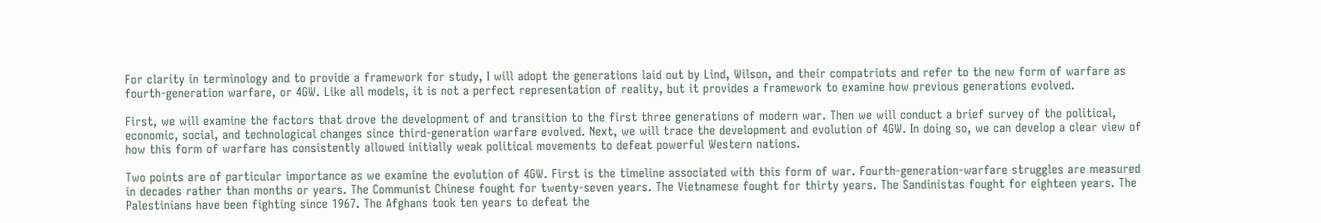For clarity in terminology and to provide a framework for study, I will adopt the generations laid out by Lind, Wilson, and their compatriots and refer to the new form of warfare as fourth-generation warfare, or 4GW. Like all models, it is not a perfect representation of reality, but it provides a framework to examine how previous generations evolved.

First, we will examine the factors that drove the development of and transition to the first three generations of modern war. Then we will conduct a brief survey of the political, economic, social, and technological changes since third-generation warfare evolved. Next, we will trace the development and evolution of 4GW. In doing so, we can develop a clear view of how this form of warfare has consistently allowed initially weak political movements to defeat powerful Western nations.

Two points are of particular importance as we examine the evolution of 4GW. First is the timeline associated with this form of war. Fourth-generation-warfare struggles are measured in decades rather than months or years. The Communist Chinese fought for twenty-seven years. The Vietnamese fought for thirty years. The Sandinistas fought for eighteen years. The Palestinians have been fighting since 1967. The Afghans took ten years to defeat the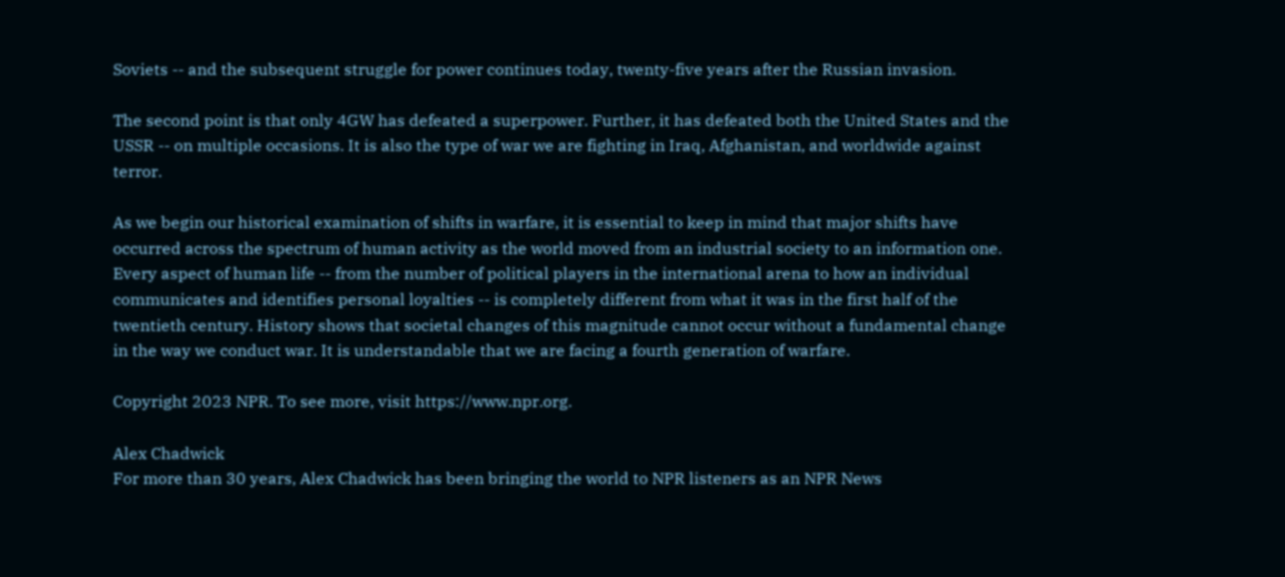Soviets -- and the subsequent struggle for power continues today, twenty-five years after the Russian invasion.

The second point is that only 4GW has defeated a superpower. Further, it has defeated both the United States and the USSR -- on multiple occasions. It is also the type of war we are fighting in Iraq, Afghanistan, and worldwide against terror.

As we begin our historical examination of shifts in warfare, it is essential to keep in mind that major shifts have occurred across the spectrum of human activity as the world moved from an industrial society to an information one. Every aspect of human life -- from the number of political players in the international arena to how an individual communicates and identifies personal loyalties -- is completely different from what it was in the first half of the twentieth century. History shows that societal changes of this magnitude cannot occur without a fundamental change in the way we conduct war. It is understandable that we are facing a fourth generation of warfare.

Copyright 2023 NPR. To see more, visit https://www.npr.org.

Alex Chadwick
For more than 30 years, Alex Chadwick has been bringing the world to NPR listeners as an NPR News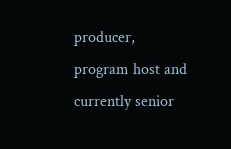producer, program host and currently senior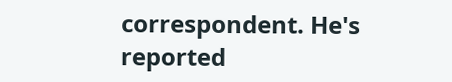correspondent. He's reported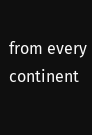from every continent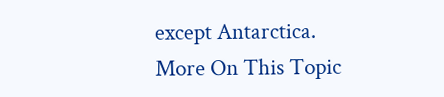except Antarctica.
More On This Topic